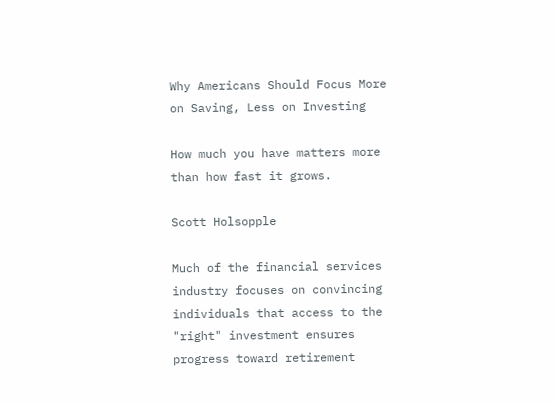Why Americans Should Focus More on Saving, Less on Investing

How much you have matters more than how fast it grows.

Scott Holsopple

Much of the financial services industry focuses on convincing individuals that access to the "right" investment ensures progress toward retirement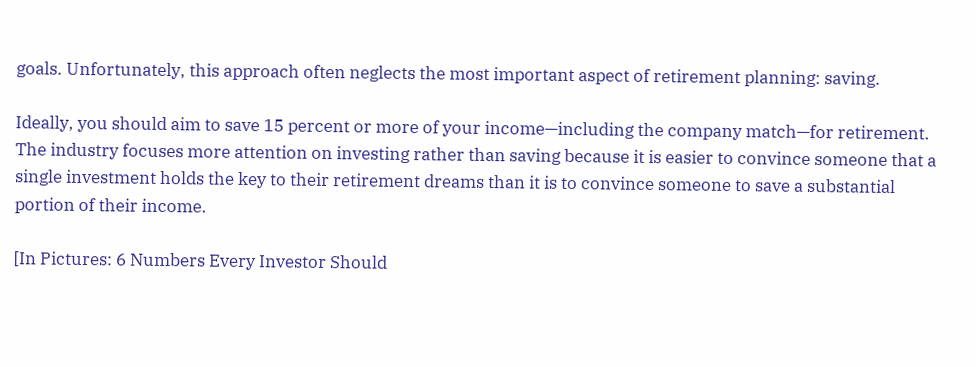goals. Unfortunately, this approach often neglects the most important aspect of retirement planning: saving.

Ideally, you should aim to save 15 percent or more of your income—including the company match—for retirement. The industry focuses more attention on investing rather than saving because it is easier to convince someone that a single investment holds the key to their retirement dreams than it is to convince someone to save a substantial portion of their income.

[In Pictures: 6 Numbers Every Investor Should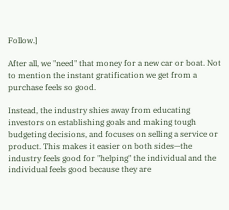Follow.]

After all, we "need" that money for a new car or boat. Not to mention the instant gratification we get from a purchase feels so good.

Instead, the industry shies away from educating investors on establishing goals and making tough budgeting decisions, and focuses on selling a service or product. This makes it easier on both sides—the industry feels good for "helping" the individual and the individual feels good because they are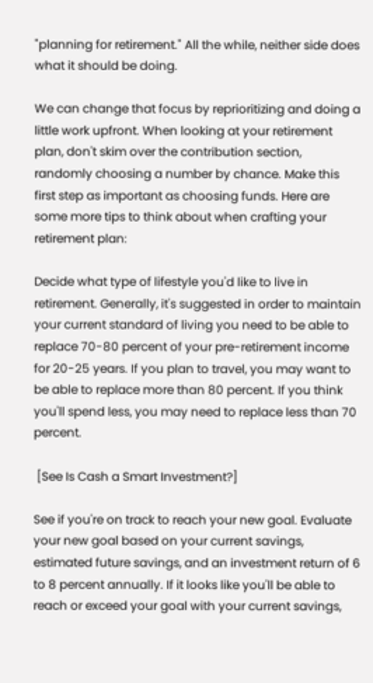"planning for retirement." All the while, neither side does what it should be doing.

We can change that focus by reprioritizing and doing a little work upfront. When looking at your retirement plan, don't skim over the contribution section, randomly choosing a number by chance. Make this first step as important as choosing funds. Here are some more tips to think about when crafting your retirement plan:

Decide what type of lifestyle you'd like to live in retirement. Generally, it's suggested in order to maintain your current standard of living you need to be able to replace 70-80 percent of your pre-retirement income for 20-25 years. If you plan to travel, you may want to be able to replace more than 80 percent. If you think you'll spend less, you may need to replace less than 70 percent.

 [See Is Cash a Smart Investment?]

See if you're on track to reach your new goal. Evaluate your new goal based on your current savings, estimated future savings, and an investment return of 6 to 8 percent annually. If it looks like you'll be able to reach or exceed your goal with your current savings,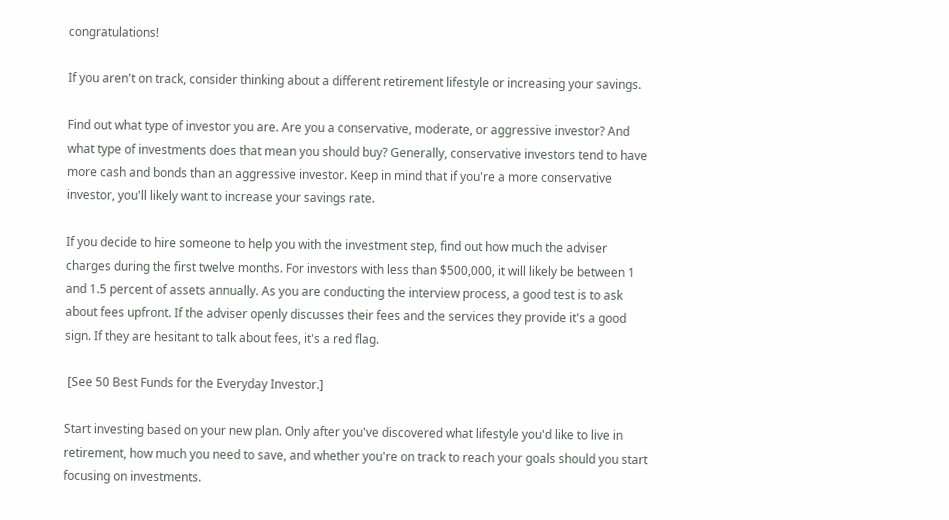congratulations!

If you aren't on track, consider thinking about a different retirement lifestyle or increasing your savings.

Find out what type of investor you are. Are you a conservative, moderate, or aggressive investor? And what type of investments does that mean you should buy? Generally, conservative investors tend to have more cash and bonds than an aggressive investor. Keep in mind that if you're a more conservative investor, you'll likely want to increase your savings rate.

If you decide to hire someone to help you with the investment step, find out how much the adviser charges during the first twelve months. For investors with less than $500,000, it will likely be between 1 and 1.5 percent of assets annually. As you are conducting the interview process, a good test is to ask about fees upfront. If the adviser openly discusses their fees and the services they provide it's a good sign. If they are hesitant to talk about fees, it's a red flag.

 [See 50 Best Funds for the Everyday Investor.]

Start investing based on your new plan. Only after you've discovered what lifestyle you'd like to live in retirement, how much you need to save, and whether you're on track to reach your goals should you start focusing on investments.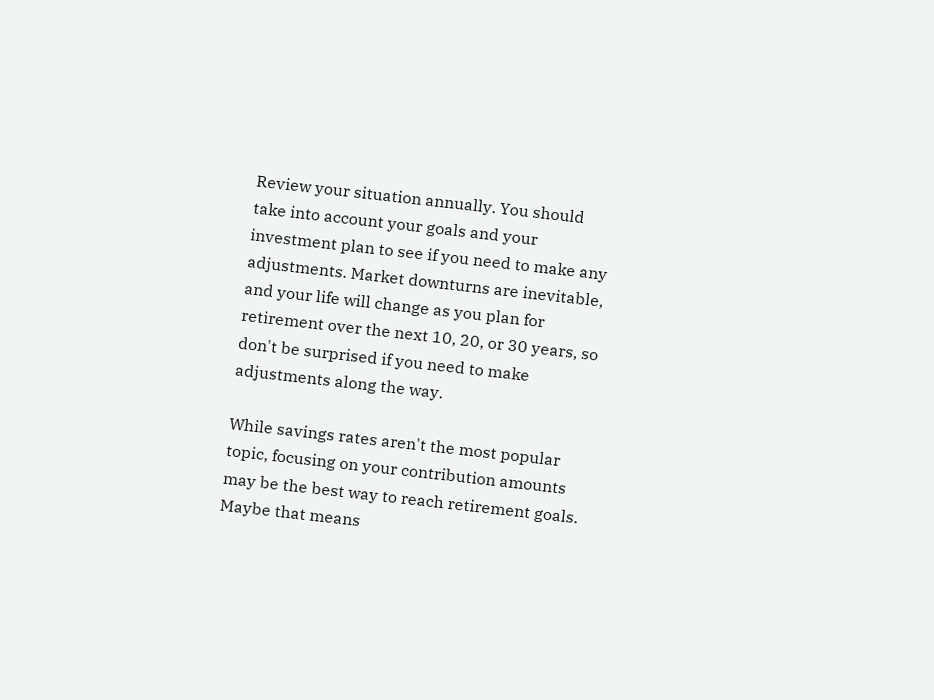Review your situation annually. You should take into account your goals and your investment plan to see if you need to make any adjustments. Market downturns are inevitable, and your life will change as you plan for retirement over the next 10, 20, or 30 years, so don't be surprised if you need to make adjustments along the way.

While savings rates aren't the most popular topic, focusing on your contribution amounts may be the best way to reach retirement goals. Maybe that means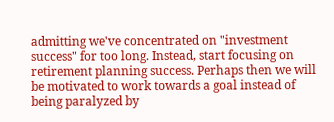admitting we've concentrated on "investment success" for too long. Instead, start focusing on retirement planning success. Perhaps then we will be motivated to work towards a goal instead of being paralyzed by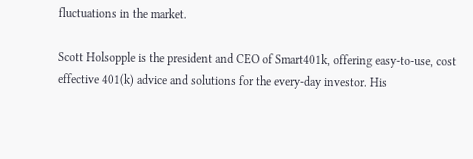fluctuations in the market.

Scott Holsopple is the president and CEO of Smart401k, offering easy-to-use, cost effective 401(k) advice and solutions for the every-day investor. His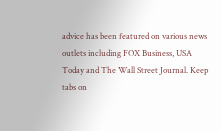advice has been featured on various news outlets including FOX Business, USA Today and The Wall Street Journal. Keep tabs on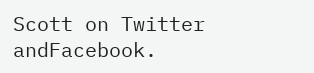Scott on Twitter andFacebook.